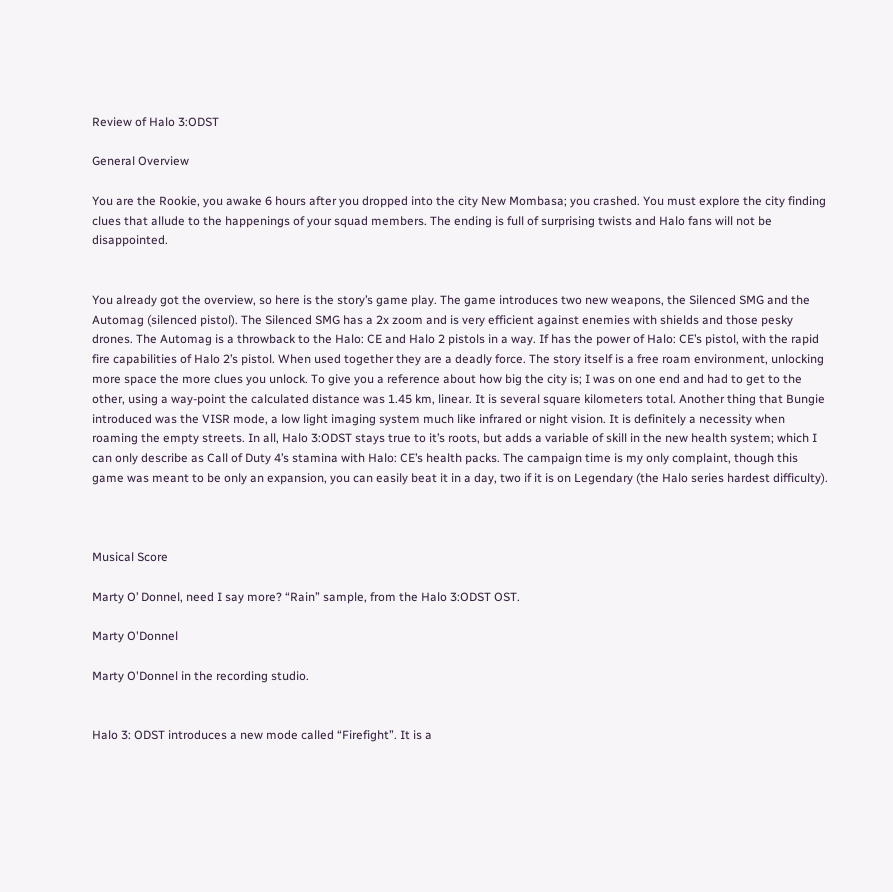Review of Halo 3:ODST

General Overview

You are the Rookie, you awake 6 hours after you dropped into the city New Mombasa; you crashed. You must explore the city finding clues that allude to the happenings of your squad members. The ending is full of surprising twists and Halo fans will not be disappointed.


You already got the overview, so here is the story’s game play. The game introduces two new weapons, the Silenced SMG and the Automag (silenced pistol). The Silenced SMG has a 2x zoom and is very efficient against enemies with shields and those pesky drones. The Automag is a throwback to the Halo: CE and Halo 2 pistols in a way. If has the power of Halo: CE’s pistol, with the rapid fire capabilities of Halo 2’s pistol. When used together they are a deadly force. The story itself is a free roam environment, unlocking more space the more clues you unlock. To give you a reference about how big the city is; I was on one end and had to get to the other, using a way-point the calculated distance was 1.45 km, linear. It is several square kilometers total. Another thing that Bungie introduced was the VISR mode, a low light imaging system much like infrared or night vision. It is definitely a necessity when roaming the empty streets. In all, Halo 3:ODST stays true to it’s roots, but adds a variable of skill in the new health system; which I can only describe as Call of Duty 4’s stamina with Halo: CE’s health packs. The campaign time is my only complaint, though this game was meant to be only an expansion, you can easily beat it in a day, two if it is on Legendary (the Halo series hardest difficulty).



Musical Score

Marty O’ Donnel, need I say more? “Rain” sample, from the Halo 3:ODST OST.

Marty O'Donnel

Marty O'Donnel in the recording studio.


Halo 3: ODST introduces a new mode called “Firefight”. It is a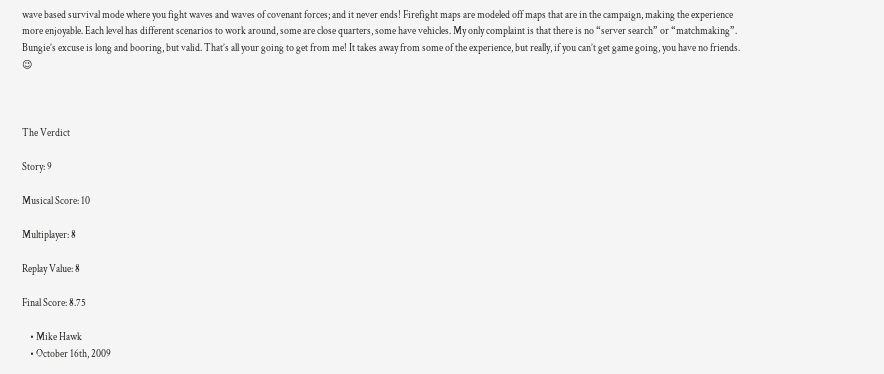wave based survival mode where you fight waves and waves of covenant forces; and it never ends! Firefight maps are modeled off maps that are in the campaign, making the experience more enjoyable. Each level has different scenarios to work around, some are close quarters, some have vehicles. My only complaint is that there is no “server search” or “matchmaking”. Bungie’s excuse is long and booring, but valid. That’s all your going to get from me! It takes away from some of the experience, but really, if you can’t get game going, you have no friends. 😉



The Verdict

Story: 9

Musical Score: 10

Multiplayer: 8

Replay Value: 8

Final Score: 8.75

    • Mike Hawk
    • October 16th, 2009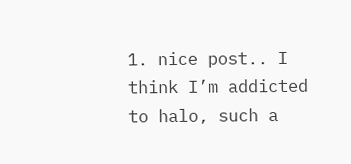1. nice post.. I think I’m addicted to halo, such a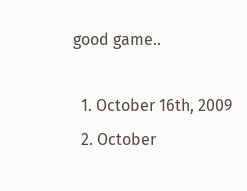good game..

  1. October 16th, 2009
  2. October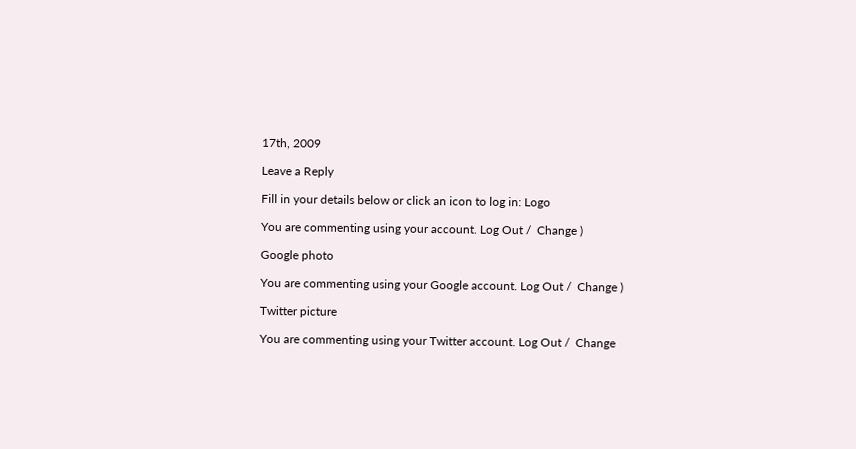17th, 2009

Leave a Reply

Fill in your details below or click an icon to log in: Logo

You are commenting using your account. Log Out /  Change )

Google photo

You are commenting using your Google account. Log Out /  Change )

Twitter picture

You are commenting using your Twitter account. Log Out /  Change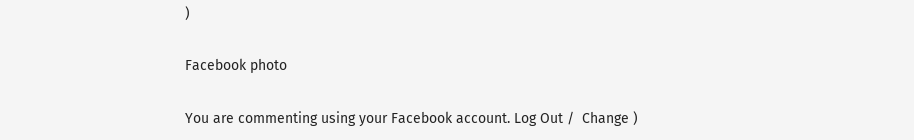)

Facebook photo

You are commenting using your Facebook account. Log Out /  Change )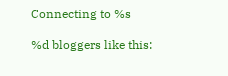Connecting to %s

%d bloggers like this: